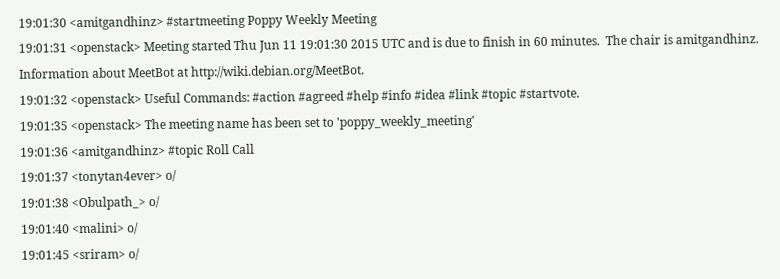19:01:30 <amitgandhinz> #startmeeting Poppy Weekly Meeting
19:01:31 <openstack> Meeting started Thu Jun 11 19:01:30 2015 UTC and is due to finish in 60 minutes.  The chair is amitgandhinz. Information about MeetBot at http://wiki.debian.org/MeetBot.
19:01:32 <openstack> Useful Commands: #action #agreed #help #info #idea #link #topic #startvote.
19:01:35 <openstack> The meeting name has been set to 'poppy_weekly_meeting'
19:01:36 <amitgandhinz> #topic Roll Call
19:01:37 <tonytan4ever> o/
19:01:38 <Obulpath_> o/
19:01:40 <malini> o/
19:01:45 <sriram> o/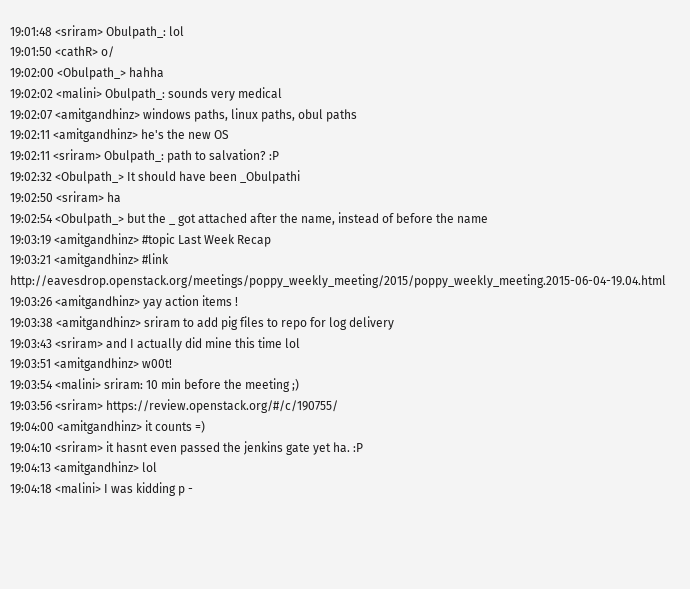19:01:48 <sriram> Obulpath_: lol
19:01:50 <cathR> o/
19:02:00 <Obulpath_> hahha
19:02:02 <malini> Obulpath_: sounds very medical
19:02:07 <amitgandhinz> windows paths, linux paths, obul paths
19:02:11 <amitgandhinz> he's the new OS
19:02:11 <sriram> Obulpath_: path to salvation? :P
19:02:32 <Obulpath_> It should have been _Obulpathi
19:02:50 <sriram> ha
19:02:54 <Obulpath_> but the _ got attached after the name, instead of before the name
19:03:19 <amitgandhinz> #topic Last Week Recap
19:03:21 <amitgandhinz> #link http://eavesdrop.openstack.org/meetings/poppy_weekly_meeting/2015/poppy_weekly_meeting.2015-06-04-19.04.html
19:03:26 <amitgandhinz> yay action items !
19:03:38 <amitgandhinz> sriram to add pig files to repo for log delivery
19:03:43 <sriram> and I actually did mine this time lol
19:03:51 <amitgandhinz> w00t!
19:03:54 <malini> sriram: 10 min before the meeting ;)
19:03:56 <sriram> https://review.openstack.org/#/c/190755/
19:04:00 <amitgandhinz> it counts =)
19:04:10 <sriram> it hasnt even passed the jenkins gate yet ha. :P
19:04:13 <amitgandhinz> lol
19:04:18 <malini> I was kidding p -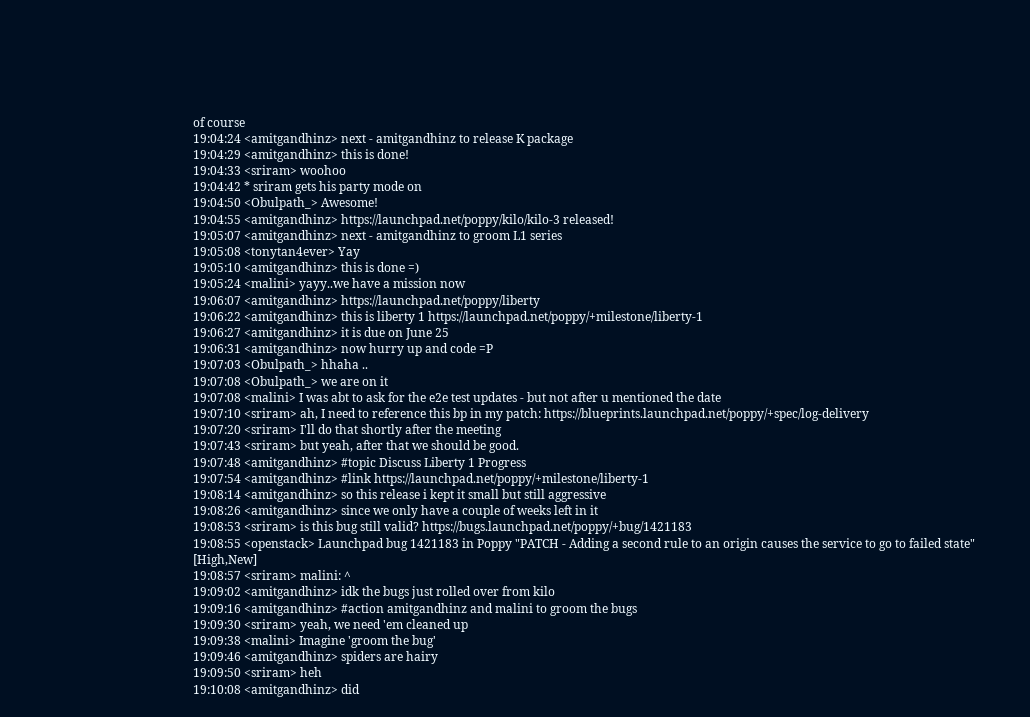of course
19:04:24 <amitgandhinz> next - amitgandhinz to release K package
19:04:29 <amitgandhinz> this is done!
19:04:33 <sriram> woohoo
19:04:42 * sriram gets his party mode on
19:04:50 <Obulpath_> Awesome!
19:04:55 <amitgandhinz> https://launchpad.net/poppy/kilo/kilo-3 released!
19:05:07 <amitgandhinz> next - amitgandhinz to groom L1 series
19:05:08 <tonytan4ever> Yay
19:05:10 <amitgandhinz> this is done =)
19:05:24 <malini> yayy..we have a mission now
19:06:07 <amitgandhinz> https://launchpad.net/poppy/liberty
19:06:22 <amitgandhinz> this is liberty 1 https://launchpad.net/poppy/+milestone/liberty-1
19:06:27 <amitgandhinz> it is due on June 25
19:06:31 <amitgandhinz> now hurry up and code =P
19:07:03 <Obulpath_> hhaha ..
19:07:08 <Obulpath_> we are on it
19:07:08 <malini> I was abt to ask for the e2e test updates - but not after u mentioned the date
19:07:10 <sriram> ah, I need to reference this bp in my patch: https://blueprints.launchpad.net/poppy/+spec/log-delivery
19:07:20 <sriram> I'll do that shortly after the meeting
19:07:43 <sriram> but yeah, after that we should be good.
19:07:48 <amitgandhinz> #topic Discuss Liberty 1 Progress
19:07:54 <amitgandhinz> #link https://launchpad.net/poppy/+milestone/liberty-1
19:08:14 <amitgandhinz> so this release i kept it small but still aggressive
19:08:26 <amitgandhinz> since we only have a couple of weeks left in it
19:08:53 <sriram> is this bug still valid? https://bugs.launchpad.net/poppy/+bug/1421183
19:08:55 <openstack> Launchpad bug 1421183 in Poppy "PATCH - Adding a second rule to an origin causes the service to go to failed state" [High,New]
19:08:57 <sriram> malini: ^
19:09:02 <amitgandhinz> idk the bugs just rolled over from kilo
19:09:16 <amitgandhinz> #action amitgandhinz and malini to groom the bugs
19:09:30 <sriram> yeah, we need 'em cleaned up
19:09:38 <malini> Imagine 'groom the bug'
19:09:46 <amitgandhinz> spiders are hairy
19:09:50 <sriram> heh
19:10:08 <amitgandhinz> did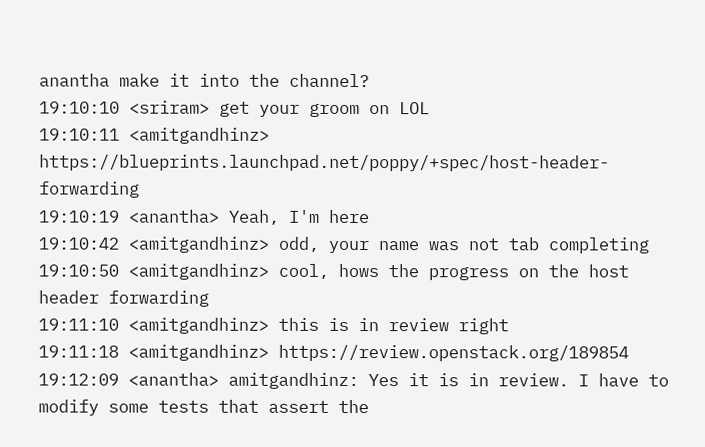anantha make it into the channel?
19:10:10 <sriram> get your groom on LOL
19:10:11 <amitgandhinz> https://blueprints.launchpad.net/poppy/+spec/host-header-forwarding
19:10:19 <anantha> Yeah, I'm here
19:10:42 <amitgandhinz> odd, your name was not tab completing
19:10:50 <amitgandhinz> cool, hows the progress on the host header forwarding
19:11:10 <amitgandhinz> this is in review right
19:11:18 <amitgandhinz> https://review.openstack.org/189854
19:12:09 <anantha> amitgandhinz: Yes it is in review. I have to modify some tests that assert the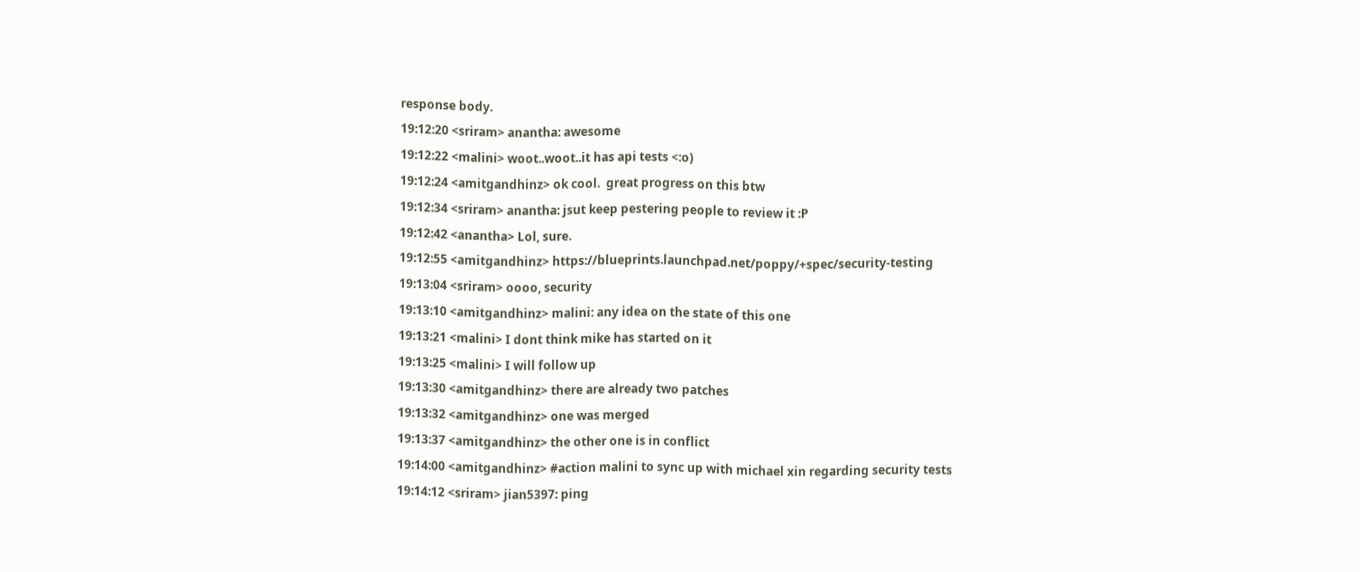response body.
19:12:20 <sriram> anantha: awesome
19:12:22 <malini> woot..woot..it has api tests <:o)
19:12:24 <amitgandhinz> ok cool.  great progress on this btw
19:12:34 <sriram> anantha: jsut keep pestering people to review it :P
19:12:42 <anantha> Lol, sure.
19:12:55 <amitgandhinz> https://blueprints.launchpad.net/poppy/+spec/security-testing
19:13:04 <sriram> oooo, security
19:13:10 <amitgandhinz> malini: any idea on the state of this one
19:13:21 <malini> I dont think mike has started on it
19:13:25 <malini> I will follow up
19:13:30 <amitgandhinz> there are already two patches
19:13:32 <amitgandhinz> one was merged
19:13:37 <amitgandhinz> the other one is in conflict
19:14:00 <amitgandhinz> #action malini to sync up with michael xin regarding security tests
19:14:12 <sriram> jian5397: ping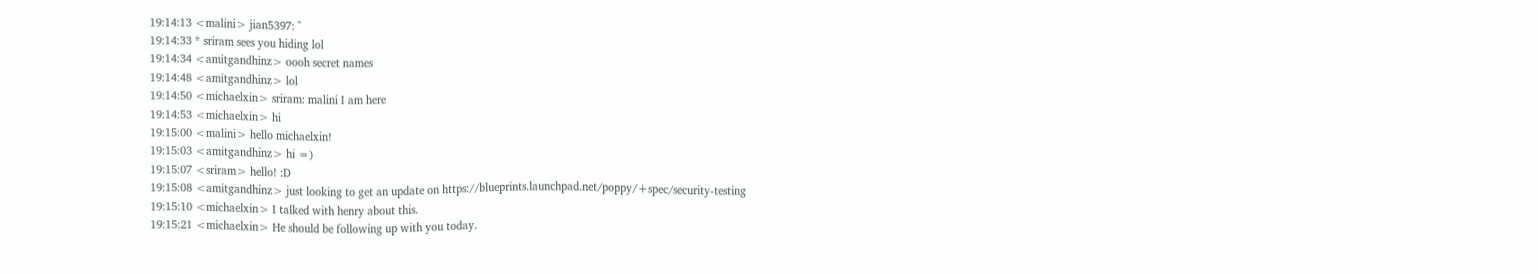19:14:13 <malini> jian5397: ^
19:14:33 * sriram sees you hiding lol
19:14:34 <amitgandhinz> oooh secret names
19:14:48 <amitgandhinz> lol
19:14:50 <michaelxin> sriram: malini I am here
19:14:53 <michaelxin> hi
19:15:00 <malini> hello michaelxin!
19:15:03 <amitgandhinz> hi =)
19:15:07 <sriram> hello! :D
19:15:08 <amitgandhinz> just looking to get an update on https://blueprints.launchpad.net/poppy/+spec/security-testing
19:15:10 <michaelxin> I talked with henry about this.
19:15:21 <michaelxin> He should be following up with you today.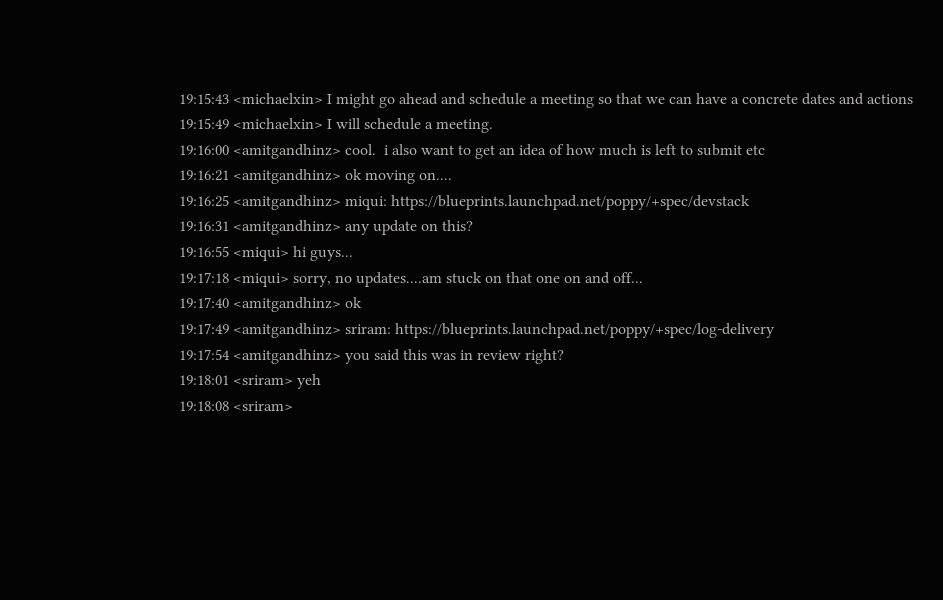19:15:43 <michaelxin> I might go ahead and schedule a meeting so that we can have a concrete dates and actions
19:15:49 <michaelxin> I will schedule a meeting.
19:16:00 <amitgandhinz> cool.  i also want to get an idea of how much is left to submit etc
19:16:21 <amitgandhinz> ok moving on....
19:16:25 <amitgandhinz> miqui: https://blueprints.launchpad.net/poppy/+spec/devstack
19:16:31 <amitgandhinz> any update on this?
19:16:55 <miqui> hi guys...
19:17:18 <miqui> sorry, no updates....am stuck on that one on and off...
19:17:40 <amitgandhinz> ok
19:17:49 <amitgandhinz> sriram: https://blueprints.launchpad.net/poppy/+spec/log-delivery
19:17:54 <amitgandhinz> you said this was in review right?
19:18:01 <sriram> yeh
19:18:08 <sriram>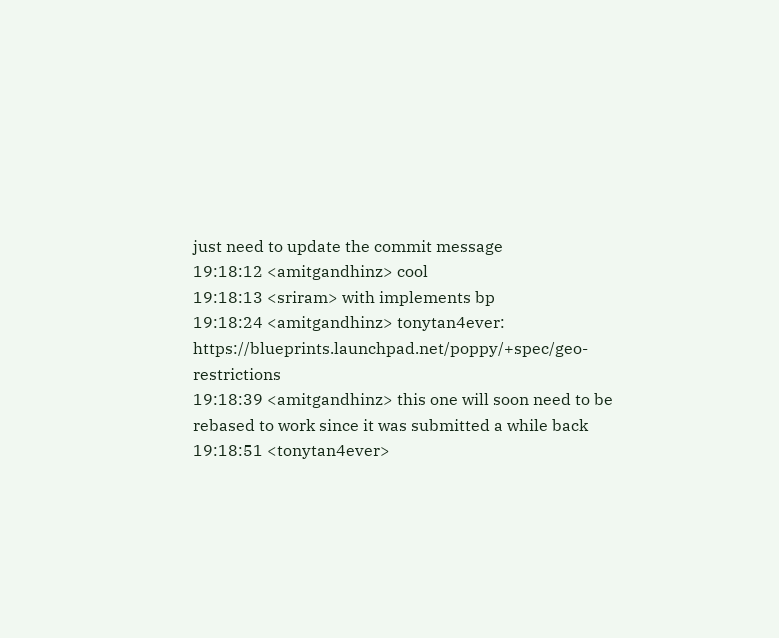just need to update the commit message
19:18:12 <amitgandhinz> cool
19:18:13 <sriram> with implements bp
19:18:24 <amitgandhinz> tonytan4ever: https://blueprints.launchpad.net/poppy/+spec/geo-restrictions
19:18:39 <amitgandhinz> this one will soon need to be rebased to work since it was submitted a while back
19:18:51 <tonytan4ever>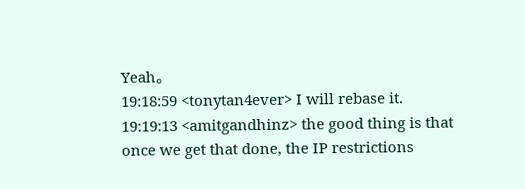Yeah。
19:18:59 <tonytan4ever> I will rebase it.
19:19:13 <amitgandhinz> the good thing is that once we get that done, the IP restrictions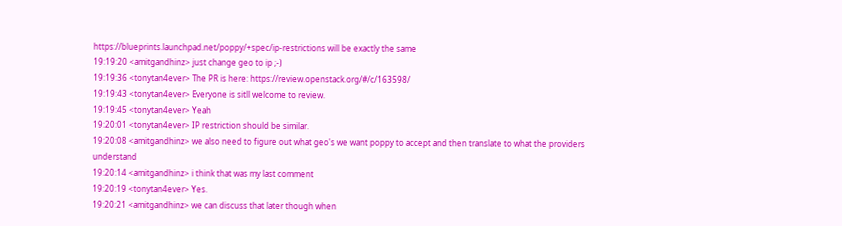https://blueprints.launchpad.net/poppy/+spec/ip-restrictions will be exactly the same
19:19:20 <amitgandhinz> just change geo to ip ;-)
19:19:36 <tonytan4ever> The PR is here: https://review.openstack.org/#/c/163598/
19:19:43 <tonytan4ever> Everyone is sitll welcome to review.
19:19:45 <tonytan4ever> Yeah
19:20:01 <tonytan4ever> IP restriction should be similar.
19:20:08 <amitgandhinz> we also need to figure out what geo's we want poppy to accept and then translate to what the providers understand
19:20:14 <amitgandhinz> i think that was my last comment
19:20:19 <tonytan4ever> Yes.
19:20:21 <amitgandhinz> we can discuss that later though when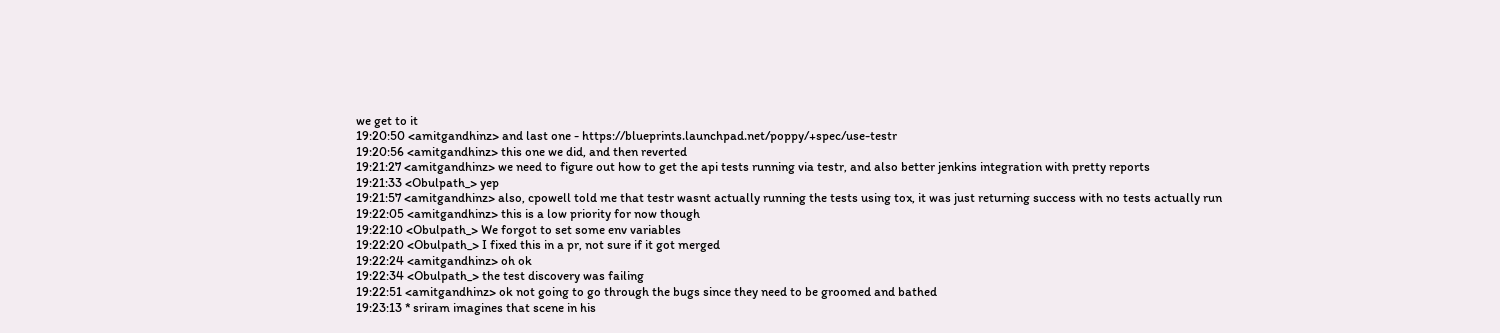we get to it
19:20:50 <amitgandhinz> and last one - https://blueprints.launchpad.net/poppy/+spec/use-testr
19:20:56 <amitgandhinz> this one we did, and then reverted
19:21:27 <amitgandhinz> we need to figure out how to get the api tests running via testr, and also better jenkins integration with pretty reports
19:21:33 <Obulpath_> yep
19:21:57 <amitgandhinz> also, cpowell told me that testr wasnt actually running the tests using tox, it was just returning success with no tests actually run
19:22:05 <amitgandhinz> this is a low priority for now though
19:22:10 <Obulpath_> We forgot to set some env variables
19:22:20 <Obulpath_> I fixed this in a pr, not sure if it got merged
19:22:24 <amitgandhinz> oh ok
19:22:34 <Obulpath_> the test discovery was failing
19:22:51 <amitgandhinz> ok not going to go through the bugs since they need to be groomed and bathed
19:23:13 * sriram imagines that scene in his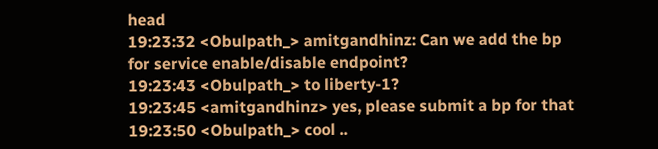head
19:23:32 <Obulpath_> amitgandhinz: Can we add the bp for service enable/disable endpoint?
19:23:43 <Obulpath_> to liberty-1?
19:23:45 <amitgandhinz> yes, please submit a bp for that
19:23:50 <Obulpath_> cool ..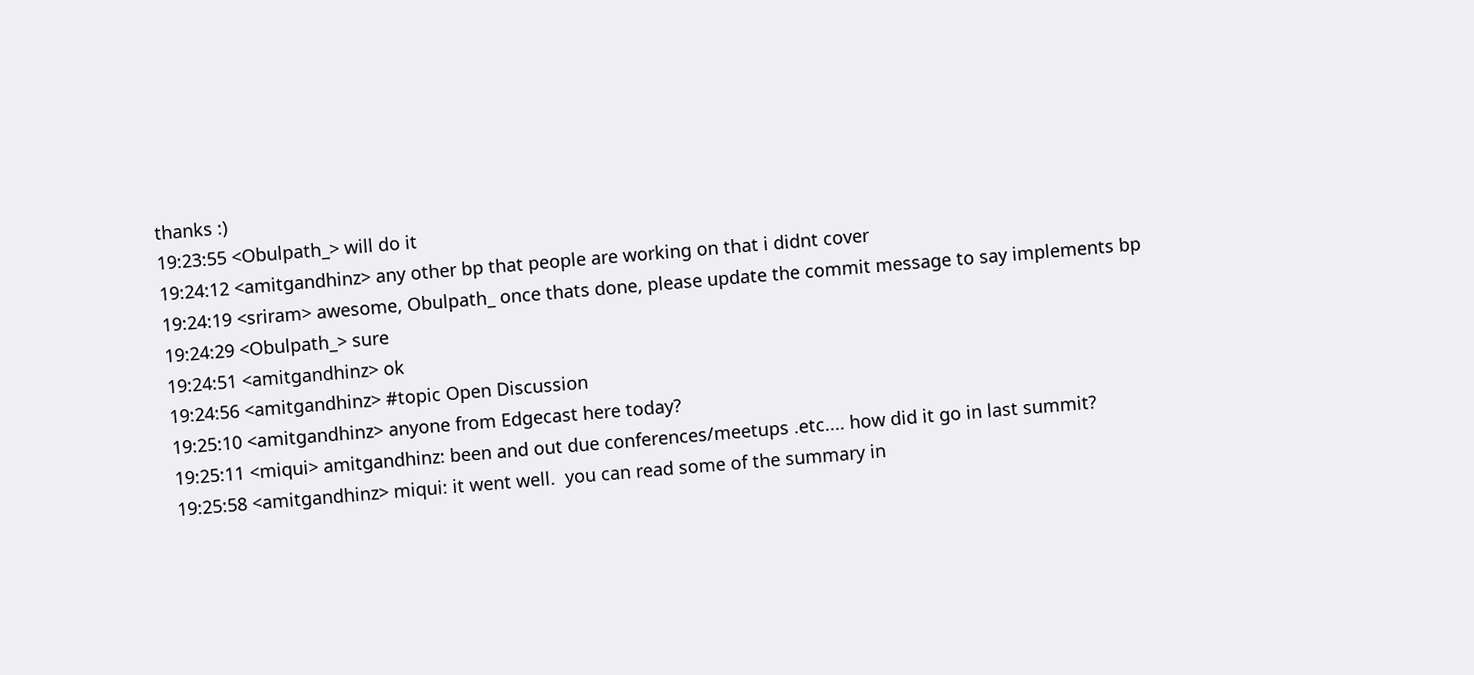thanks :)
19:23:55 <Obulpath_> will do it
19:24:12 <amitgandhinz> any other bp that people are working on that i didnt cover
19:24:19 <sriram> awesome, Obulpath_ once thats done, please update the commit message to say implements bp
19:24:29 <Obulpath_> sure
19:24:51 <amitgandhinz> ok
19:24:56 <amitgandhinz> #topic Open Discussion
19:25:10 <amitgandhinz> anyone from Edgecast here today?
19:25:11 <miqui> amitgandhinz: been and out due conferences/meetups .etc.... how did it go in last summit?
19:25:58 <amitgandhinz> miqui: it went well.  you can read some of the summary in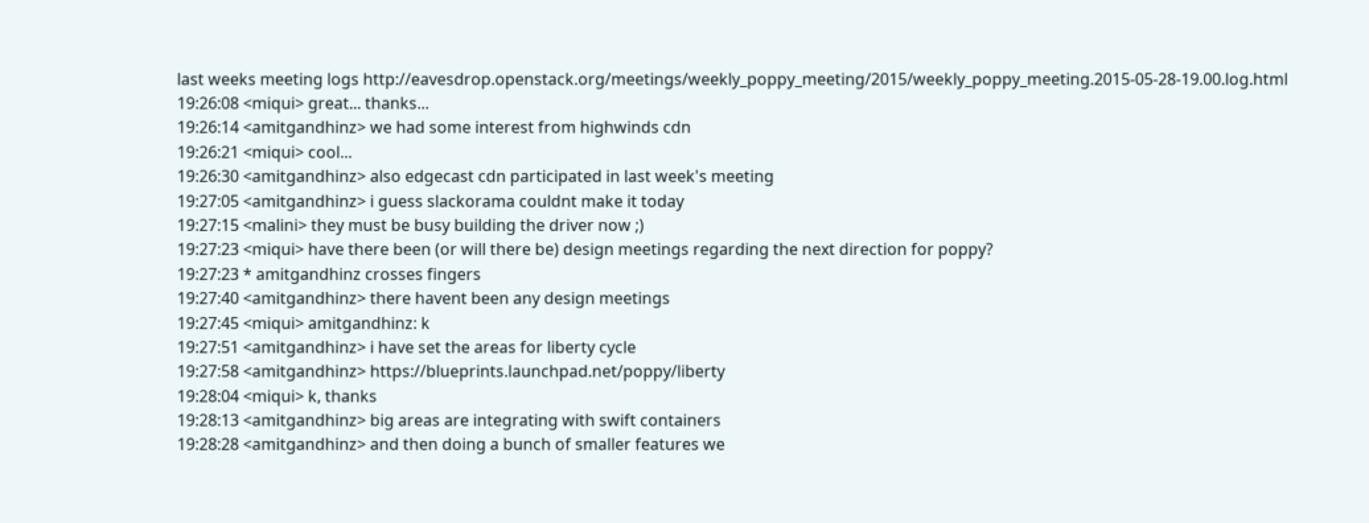last weeks meeting logs http://eavesdrop.openstack.org/meetings/weekly_poppy_meeting/2015/weekly_poppy_meeting.2015-05-28-19.00.log.html
19:26:08 <miqui> great... thanks...
19:26:14 <amitgandhinz> we had some interest from highwinds cdn
19:26:21 <miqui> cool...
19:26:30 <amitgandhinz> also edgecast cdn participated in last week's meeting
19:27:05 <amitgandhinz> i guess slackorama couldnt make it today
19:27:15 <malini> they must be busy building the driver now ;)
19:27:23 <miqui> have there been (or will there be) design meetings regarding the next direction for poppy?
19:27:23 * amitgandhinz crosses fingers
19:27:40 <amitgandhinz> there havent been any design meetings
19:27:45 <miqui> amitgandhinz: k
19:27:51 <amitgandhinz> i have set the areas for liberty cycle
19:27:58 <amitgandhinz> https://blueprints.launchpad.net/poppy/liberty
19:28:04 <miqui> k, thanks
19:28:13 <amitgandhinz> big areas are integrating with swift containers
19:28:28 <amitgandhinz> and then doing a bunch of smaller features we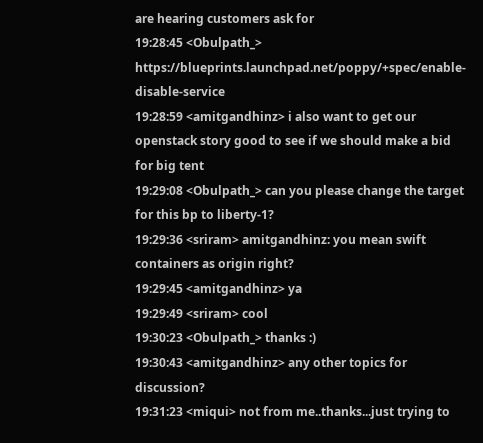are hearing customers ask for
19:28:45 <Obulpath_> https://blueprints.launchpad.net/poppy/+spec/enable-disable-service
19:28:59 <amitgandhinz> i also want to get our openstack story good to see if we should make a bid for big tent
19:29:08 <Obulpath_> can you please change the target for this bp to liberty-1?
19:29:36 <sriram> amitgandhinz: you mean swift containers as origin right?
19:29:45 <amitgandhinz> ya
19:29:49 <sriram> cool
19:30:23 <Obulpath_> thanks :)
19:30:43 <amitgandhinz> any other topics for discussion?
19:31:23 <miqui> not from me..thanks...just trying to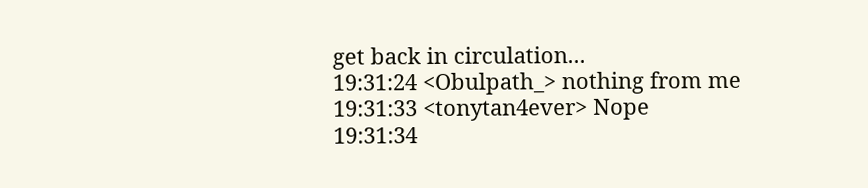get back in circulation...
19:31:24 <Obulpath_> nothing from me
19:31:33 <tonytan4ever> Nope
19:31:34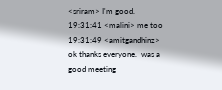<sriram> I'm good.
19:31:41 <malini> me too
19:31:49 <amitgandhinz> ok thanks everyone.  was a good meeting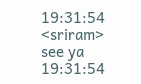19:31:54 <sriram> see ya
19:31:54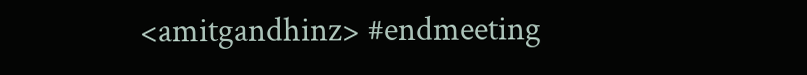<amitgandhinz> #endmeeting